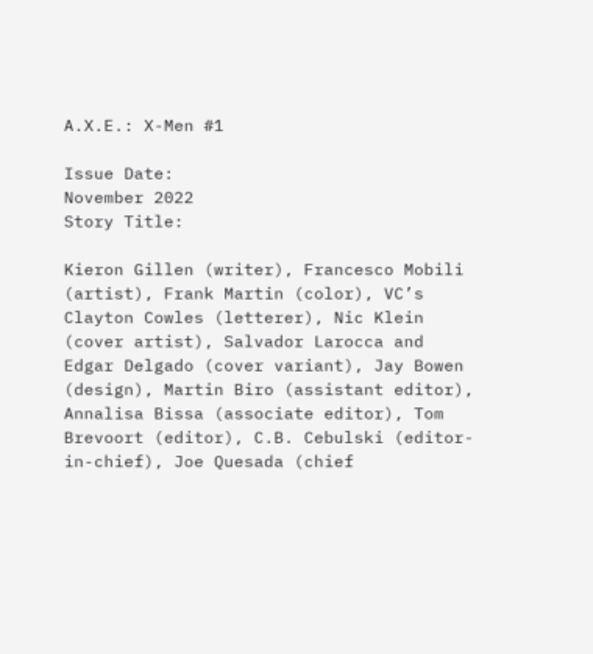A.X.E.: X-Men #1

Issue Date:
November 2022
Story Title:

Kieron Gillen (writer), Francesco Mobili (artist), Frank Martin (color), VC’s Clayton Cowles (letterer), Nic Klein (cover artist), Salvador Larocca and Edgar Delgado (cover variant), Jay Bowen (design), Martin Biro (assistant editor), Annalisa Bissa (associate editor), Tom Brevoort (editor), C.B. Cebulski (editor-in-chief), Joe Quesada (chief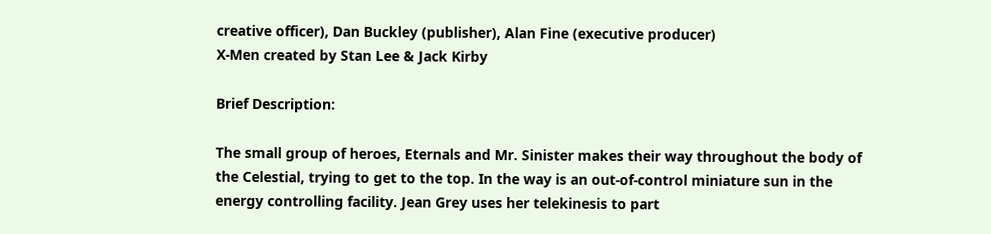creative officer), Dan Buckley (publisher), Alan Fine (executive producer)
X-Men created by Stan Lee & Jack Kirby

Brief Description:

The small group of heroes, Eternals and Mr. Sinister makes their way throughout the body of the Celestial, trying to get to the top. In the way is an out-of-control miniature sun in the energy controlling facility. Jean Grey uses her telekinesis to part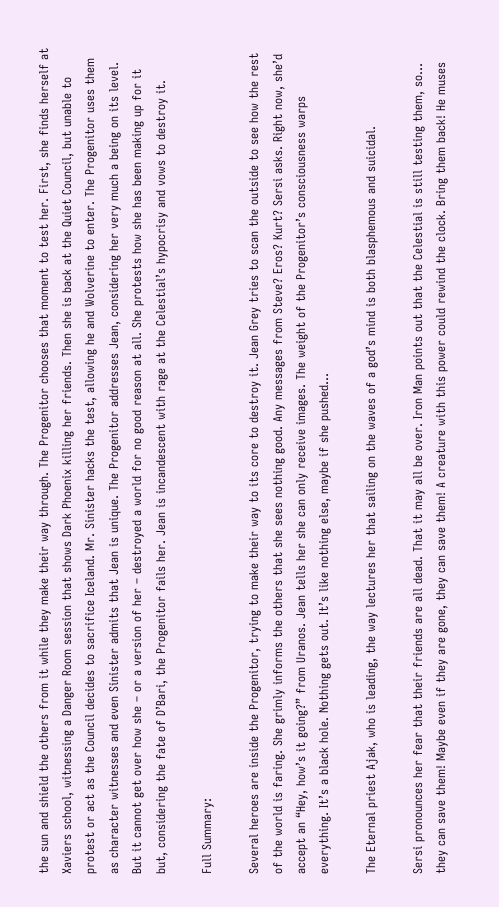the sun and shield the others from it while they make their way through. The Progenitor chooses that moment to test her. First, she finds herself at Xaviers school, witnessing a Danger Room session that shows Dark Phoenix killing her friends. Then she is back at the Quiet Council, but unable to protest or act as the Council decides to sacrifice Iceland. Mr. Sinister hacks the test, allowing he and Wolverine to enter. The Progenitor uses them as character witnesses and even Sinister admits that Jean is unique. The Progenitor addresses Jean, considering her very much a being on its level. But it cannot get over how she – or a version of her – destroyed a world for no good reason at all. She protests how she has been making up for it but, considering the fate of D’Bari, the Progenitor fails her. Jean is incandescent with rage at the Celestial’s hypocrisy and vows to destroy it.

Full Summary:

Several heroes are inside the Progenitor, trying to make their way to its core to destroy it. Jean Grey tries to scan the outside to see how the rest of the world is faring. She grimly informs the others that she sees nothing good. Any messages from Steve? Eros? Kurt? Sersi asks. Right now, she’d accept an “Hey, how’s it going?” from Uranos. Jean tells her she can only receive images. The weight of the Progenitor’s consciousness warps everything. It’s a black hole. Nothing gets out. It’s like nothing else, maybe if she pushed…

The Eternal priest Ajak, who is leading, the way lectures her that sailing on the waves of a god’s mind is both blasphemous and suicidal.

Sersi pronounces her fear that their friends are all dead. That it may all be over. Iron Man points out that the Celestial is still testing them, so… they can save them! Maybe even if they are gone, they can save them! A creature with this power could rewind the clock. Bring them back! He muses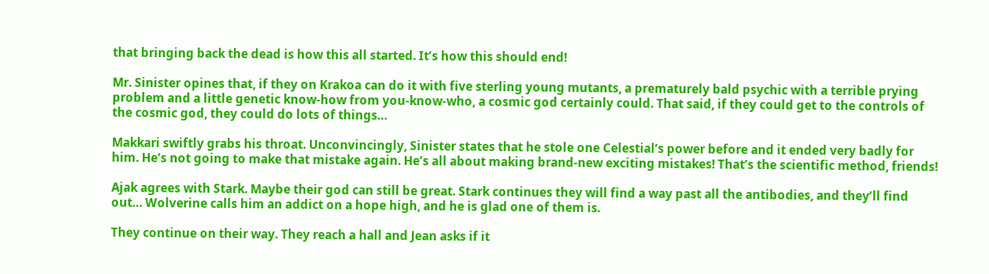that bringing back the dead is how this all started. It’s how this should end!

Mr. Sinister opines that, if they on Krakoa can do it with five sterling young mutants, a prematurely bald psychic with a terrible prying problem and a little genetic know-how from you-know-who, a cosmic god certainly could. That said, if they could get to the controls of the cosmic god, they could do lots of things…

Makkari swiftly grabs his throat. Unconvincingly, Sinister states that he stole one Celestial’s power before and it ended very badly for him. He’s not going to make that mistake again. He’s all about making brand-new exciting mistakes! That’s the scientific method, friends!

Ajak agrees with Stark. Maybe their god can still be great. Stark continues they will find a way past all the antibodies, and they’ll find out… Wolverine calls him an addict on a hope high, and he is glad one of them is.

They continue on their way. They reach a hall and Jean asks if it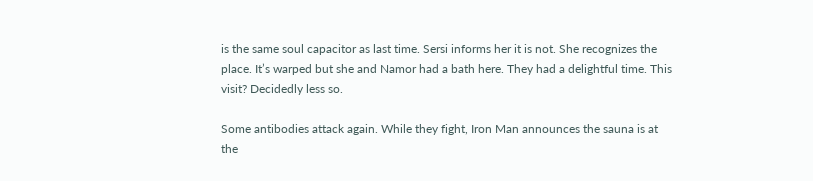is the same soul capacitor as last time. Sersi informs her it is not. She recognizes the place. It’s warped but she and Namor had a bath here. They had a delightful time. This visit? Decidedly less so.

Some antibodies attack again. While they fight, Iron Man announces the sauna is at the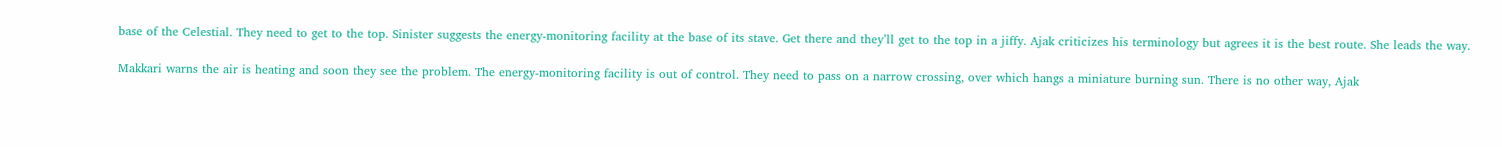base of the Celestial. They need to get to the top. Sinister suggests the energy-monitoring facility at the base of its stave. Get there and they’ll get to the top in a jiffy. Ajak criticizes his terminology but agrees it is the best route. She leads the way.

Makkari warns the air is heating and soon they see the problem. The energy-monitoring facility is out of control. They need to pass on a narrow crossing, over which hangs a miniature burning sun. There is no other way, Ajak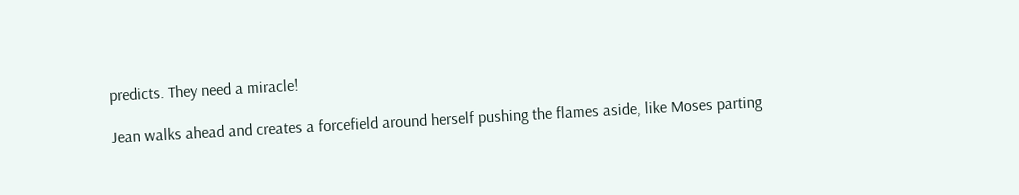predicts. They need a miracle!

Jean walks ahead and creates a forcefield around herself pushing the flames aside, like Moses parting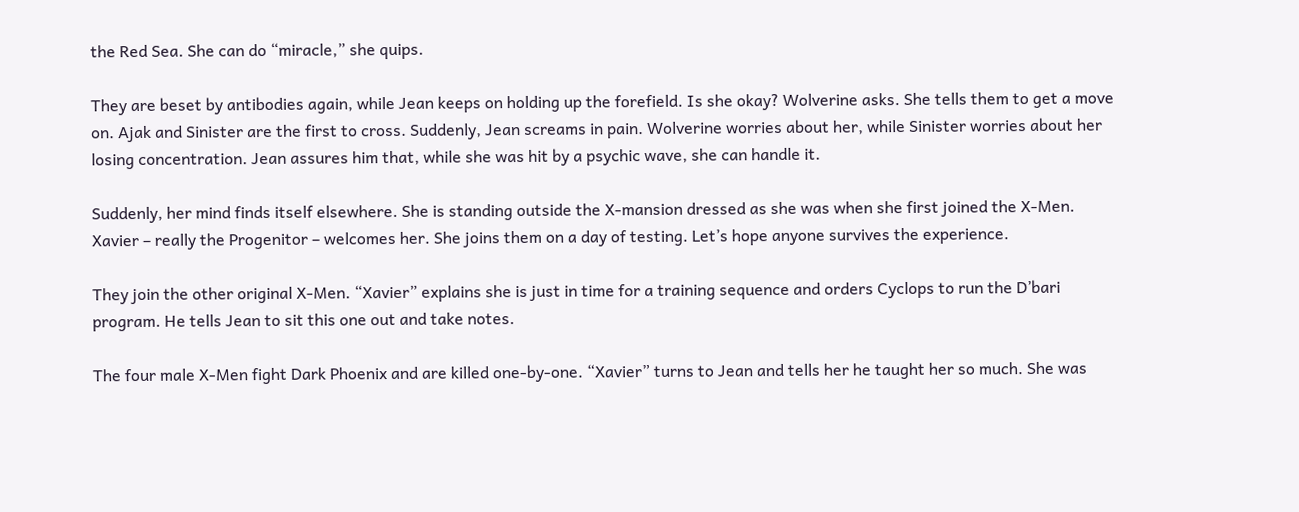the Red Sea. She can do “miracle,” she quips.

They are beset by antibodies again, while Jean keeps on holding up the forefield. Is she okay? Wolverine asks. She tells them to get a move on. Ajak and Sinister are the first to cross. Suddenly, Jean screams in pain. Wolverine worries about her, while Sinister worries about her losing concentration. Jean assures him that, while she was hit by a psychic wave, she can handle it.

Suddenly, her mind finds itself elsewhere. She is standing outside the X-mansion dressed as she was when she first joined the X-Men. Xavier – really the Progenitor – welcomes her. She joins them on a day of testing. Let’s hope anyone survives the experience.

They join the other original X-Men. “Xavier” explains she is just in time for a training sequence and orders Cyclops to run the D’bari program. He tells Jean to sit this one out and take notes.

The four male X-Men fight Dark Phoenix and are killed one-by-one. “Xavier” turns to Jean and tells her he taught her so much. She was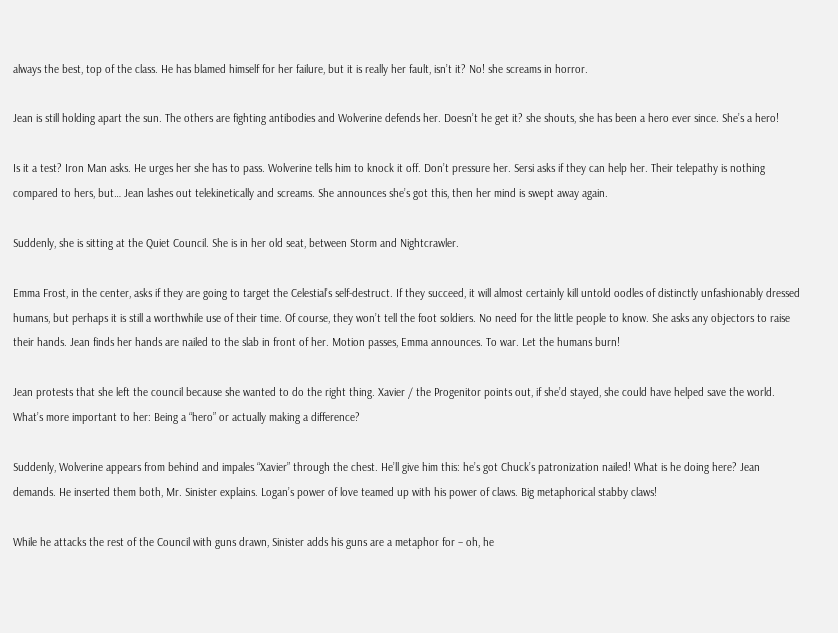always the best, top of the class. He has blamed himself for her failure, but it is really her fault, isn’t it? No! she screams in horror.

Jean is still holding apart the sun. The others are fighting antibodies and Wolverine defends her. Doesn’t he get it? she shouts, she has been a hero ever since. She’s a hero!

Is it a test? Iron Man asks. He urges her she has to pass. Wolverine tells him to knock it off. Don’t pressure her. Sersi asks if they can help her. Their telepathy is nothing compared to hers, but… Jean lashes out telekinetically and screams. She announces she’s got this, then her mind is swept away again.

Suddenly, she is sitting at the Quiet Council. She is in her old seat, between Storm and Nightcrawler.

Emma Frost, in the center, asks if they are going to target the Celestial’s self-destruct. If they succeed, it will almost certainly kill untold oodles of distinctly unfashionably dressed humans, but perhaps it is still a worthwhile use of their time. Of course, they won’t tell the foot soldiers. No need for the little people to know. She asks any objectors to raise their hands. Jean finds her hands are nailed to the slab in front of her. Motion passes, Emma announces. To war. Let the humans burn!

Jean protests that she left the council because she wanted to do the right thing. Xavier / the Progenitor points out, if she’d stayed, she could have helped save the world. What’s more important to her: Being a “hero” or actually making a difference?

Suddenly, Wolverine appears from behind and impales “Xavier” through the chest. He’ll give him this: he’s got Chuck’s patronization nailed! What is he doing here? Jean demands. He inserted them both, Mr. Sinister explains. Logan’s power of love teamed up with his power of claws. Big metaphorical stabby claws!

While he attacks the rest of the Council with guns drawn, Sinister adds his guns are a metaphor for – oh, he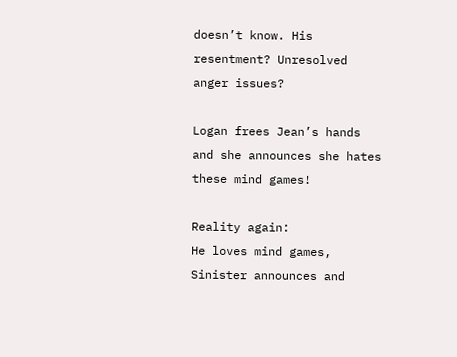doesn’t know. His resentment? Unresolved anger issues?

Logan frees Jean’s hands and she announces she hates these mind games!

Reality again:
He loves mind games, Sinister announces and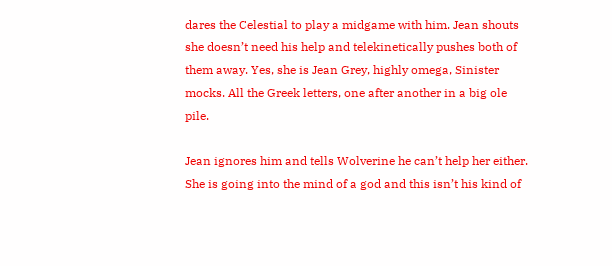dares the Celestial to play a midgame with him. Jean shouts she doesn’t need his help and telekinetically pushes both of them away. Yes, she is Jean Grey, highly omega, Sinister mocks. All the Greek letters, one after another in a big ole pile.

Jean ignores him and tells Wolverine he can’t help her either. She is going into the mind of a god and this isn’t his kind of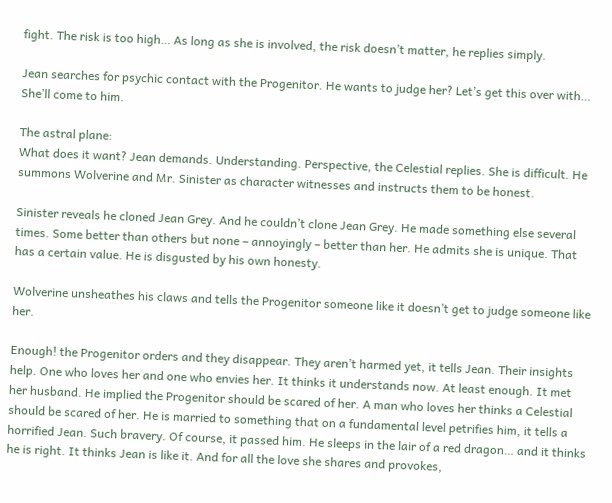fight. The risk is too high… As long as she is involved, the risk doesn’t matter, he replies simply.

Jean searches for psychic contact with the Progenitor. He wants to judge her? Let’s get this over with… She’ll come to him.

The astral plane:
What does it want? Jean demands. Understanding. Perspective, the Celestial replies. She is difficult. He summons Wolverine and Mr. Sinister as character witnesses and instructs them to be honest.

Sinister reveals he cloned Jean Grey. And he couldn’t clone Jean Grey. He made something else several times. Some better than others but none – annoyingly – better than her. He admits she is unique. That has a certain value. He is disgusted by his own honesty.

Wolverine unsheathes his claws and tells the Progenitor someone like it doesn’t get to judge someone like her.

Enough! the Progenitor orders and they disappear. They aren’t harmed yet, it tells Jean. Their insights help. One who loves her and one who envies her. It thinks it understands now. At least enough. It met her husband. He implied the Progenitor should be scared of her. A man who loves her thinks a Celestial should be scared of her. He is married to something that on a fundamental level petrifies him, it tells a horrified Jean. Such bravery. Of course, it passed him. He sleeps in the lair of a red dragon… and it thinks he is right. It thinks Jean is like it. And for all the love she shares and provokes,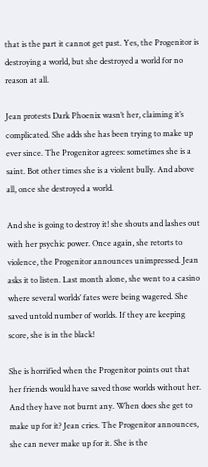that is the part it cannot get past. Yes, the Progenitor is destroying a world, but she destroyed a world for no reason at all.

Jean protests Dark Phoenix wasn’t her, claiming it’s complicated. She adds she has been trying to make up ever since. The Progenitor agrees: sometimes she is a saint. Bot other times she is a violent bully. And above all, once she destroyed a world.

And she is going to destroy it! she shouts and lashes out with her psychic power. Once again, she retorts to violence, the Progenitor announces unimpressed. Jean asks it to listen. Last month alone, she went to a casino where several worlds’ fates were being wagered. She saved untold number of worlds. If they are keeping score, she is in the black!

She is horrified when the Progenitor points out that her friends would have saved those worlds without her. And they have not burnt any. When does she get to make up for it? Jean cries. The Progenitor announces, she can never make up for it. She is the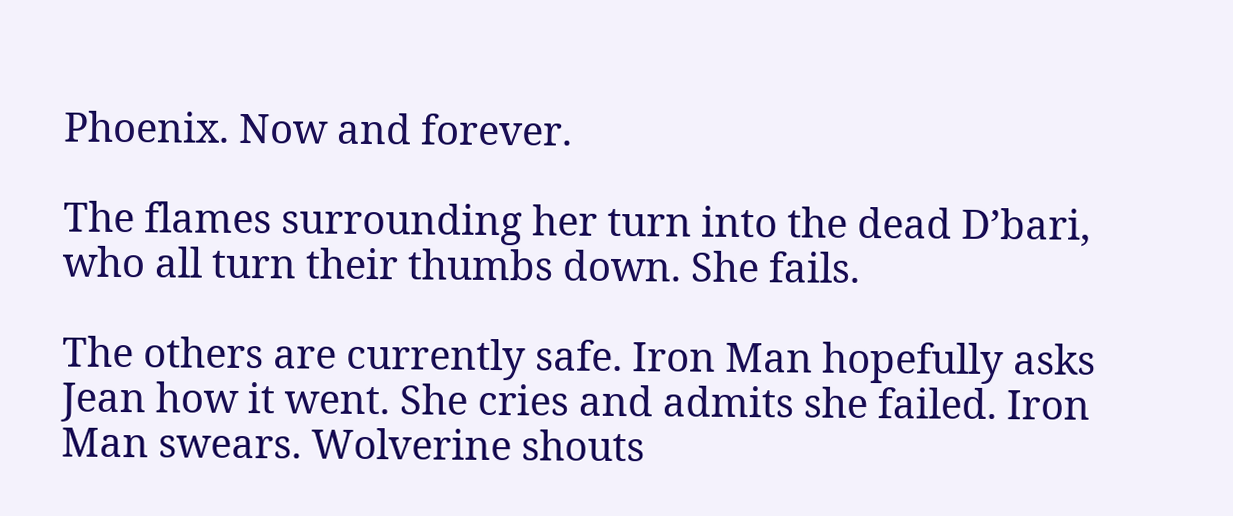Phoenix. Now and forever.

The flames surrounding her turn into the dead D’bari, who all turn their thumbs down. She fails.

The others are currently safe. Iron Man hopefully asks Jean how it went. She cries and admits she failed. Iron Man swears. Wolverine shouts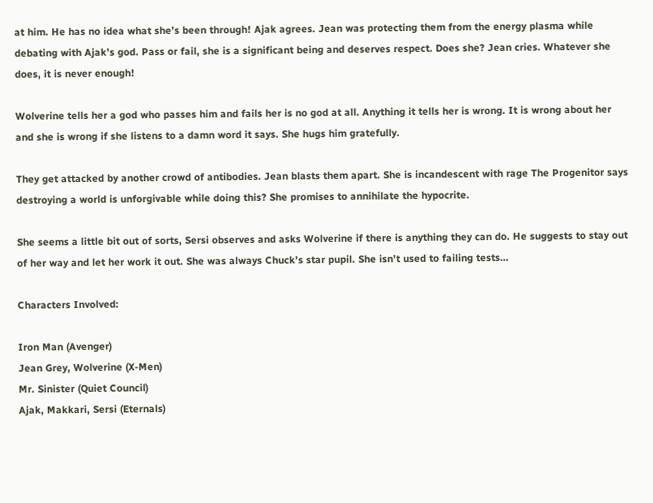at him. He has no idea what she’s been through! Ajak agrees. Jean was protecting them from the energy plasma while debating with Ajak’s god. Pass or fail, she is a significant being and deserves respect. Does she? Jean cries. Whatever she does, it is never enough!

Wolverine tells her a god who passes him and fails her is no god at all. Anything it tells her is wrong. It is wrong about her and she is wrong if she listens to a damn word it says. She hugs him gratefully.

They get attacked by another crowd of antibodies. Jean blasts them apart. She is incandescent with rage The Progenitor says destroying a world is unforgivable while doing this? She promises to annihilate the hypocrite.

She seems a little bit out of sorts, Sersi observes and asks Wolverine if there is anything they can do. He suggests to stay out of her way and let her work it out. She was always Chuck’s star pupil. She isn’t used to failing tests…

Characters Involved:

Iron Man (Avenger)
Jean Grey, Wolverine (X-Men)
Mr. Sinister (Quiet Council)
Ajak, Makkari, Sersi (Eternals)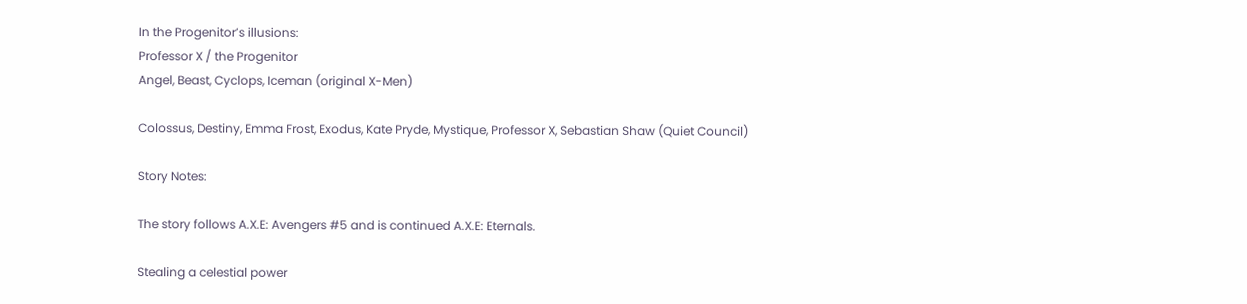In the Progenitor’s illusions:
Professor X / the Progenitor
Angel, Beast, Cyclops, Iceman (original X-Men)

Colossus, Destiny, Emma Frost, Exodus, Kate Pryde, Mystique, Professor X, Sebastian Shaw (Quiet Council)

Story Notes:

The story follows A.X.E: Avengers #5 and is continued A.X.E: Eternals.

Stealing a celestial power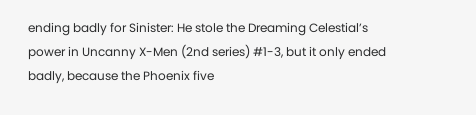ending badly for Sinister: He stole the Dreaming Celestial’s power in Uncanny X-Men (2nd series) #1-3, but it only ended badly, because the Phoenix five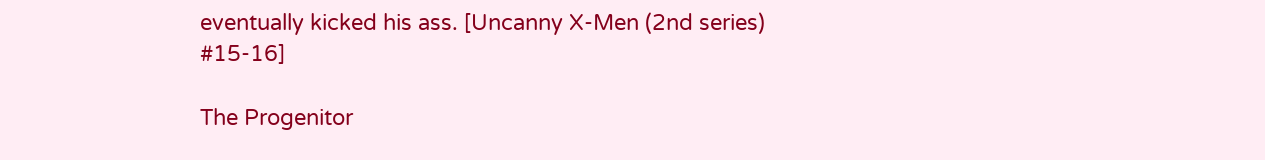eventually kicked his ass. [Uncanny X-Men (2nd series) #15-16]

The Progenitor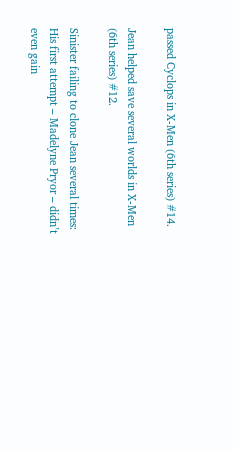passed Cyclops in X-Men (6th series) #14.

Jean helped save several worlds in X-Men (6th series) #12.

Sinister failing to clone Jean several times: His first attempt – Madelyne Pryor – didn’t even gain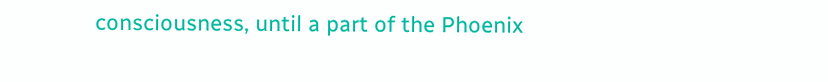consciousness, until a part of the Phoenix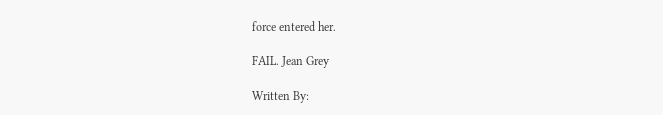force entered her.

FAIL. Jean Grey

Written By: